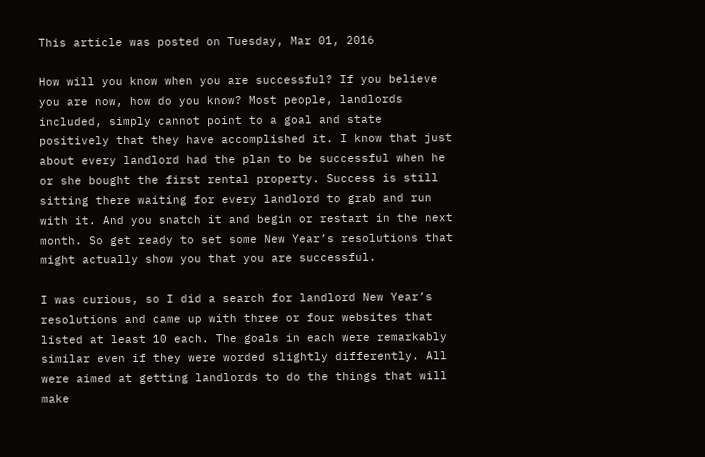This article was posted on Tuesday, Mar 01, 2016

How will you know when you are successful? If you believe you are now, how do you know? Most people, landlords included, simply cannot point to a goal and state positively that they have accomplished it. I know that just about every landlord had the plan to be successful when he or she bought the first rental property. Success is still sitting there waiting for every landlord to grab and run with it. And you snatch it and begin or restart in the next month. So get ready to set some New Year’s resolutions that might actually show you that you are successful.

I was curious, so I did a search for landlord New Year’s resolutions and came up with three or four websites that listed at least 10 each. The goals in each were remarkably similar even if they were worded slightly differently. All were aimed at getting landlords to do the things that will make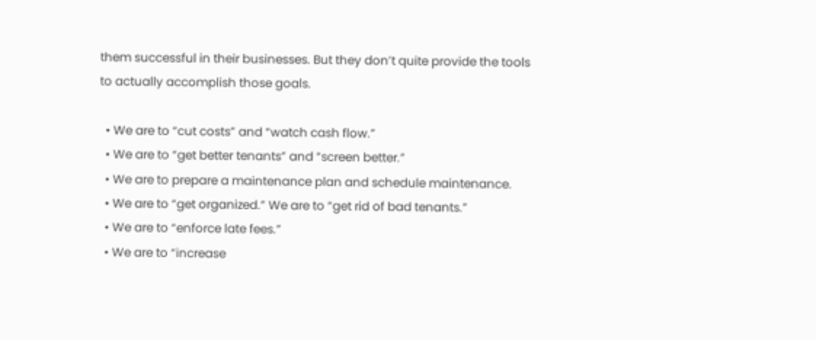them successful in their businesses. But they don’t quite provide the tools to actually accomplish those goals.

  • We are to “cut costs” and “watch cash flow.”
  • We are to “get better tenants” and “screen better.”
  • We are to prepare a maintenance plan and schedule maintenance.
  • We are to “get organized.” We are to “get rid of bad tenants.”
  • We are to “enforce late fees.”
  • We are to “increase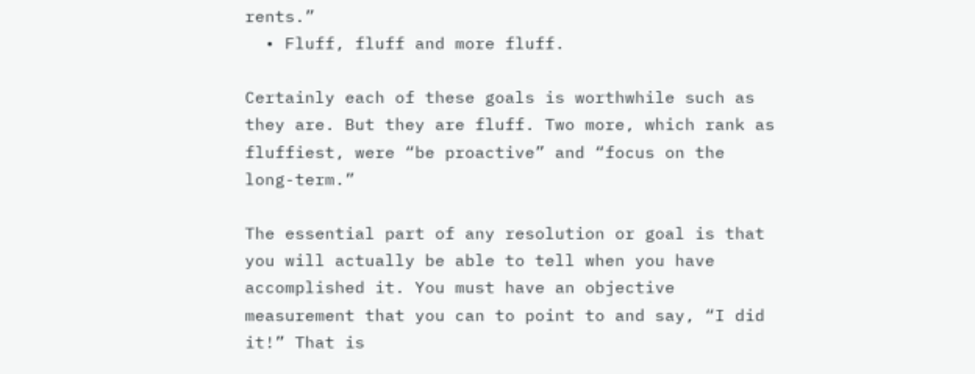rents.”
  • Fluff, fluff and more fluff.

Certainly each of these goals is worthwhile such as they are. But they are fluff. Two more, which rank as fluffiest, were “be proactive” and “focus on the long-term.”

The essential part of any resolution or goal is that you will actually be able to tell when you have accomplished it. You must have an objective measurement that you can to point to and say, “I did it!” That is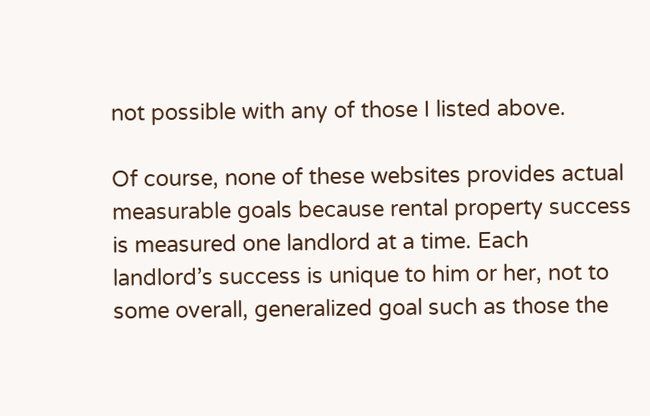not possible with any of those I listed above.

Of course, none of these websites provides actual measurable goals because rental property success is measured one landlord at a time. Each landlord’s success is unique to him or her, not to some overall, generalized goal such as those the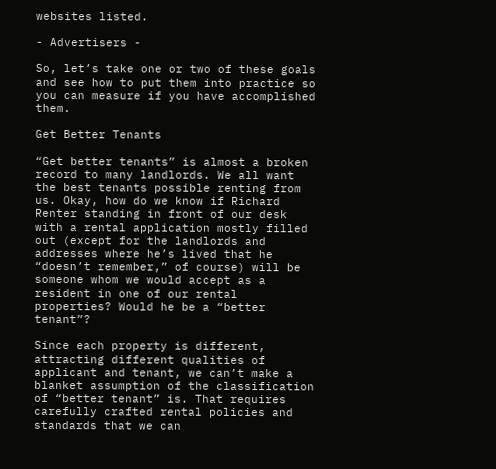websites listed.

- Advertisers -

So, let’s take one or two of these goals and see how to put them into practice so you can measure if you have accomplished them.

Get Better Tenants

“Get better tenants” is almost a broken record to many landlords. We all want the best tenants possible renting from us. Okay, how do we know if Richard Renter standing in front of our desk with a rental application mostly filled out (except for the landlords and addresses where he’s lived that he “doesn’t remember,” of course) will be someone whom we would accept as a resident in one of our rental properties? Would he be a “better tenant”?

Since each property is different, attracting different qualities of applicant and tenant, we can’t make a blanket assumption of the classification of “better tenant” is. That requires carefully crafted rental policies and standards that we can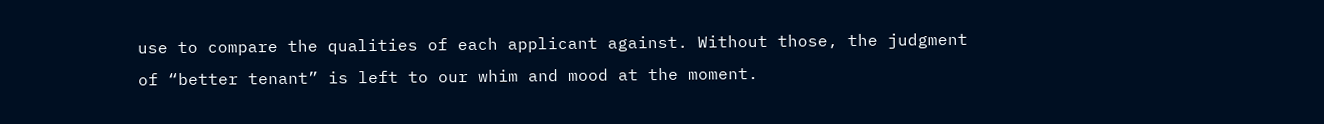use to compare the qualities of each applicant against. Without those, the judgment of “better tenant” is left to our whim and mood at the moment.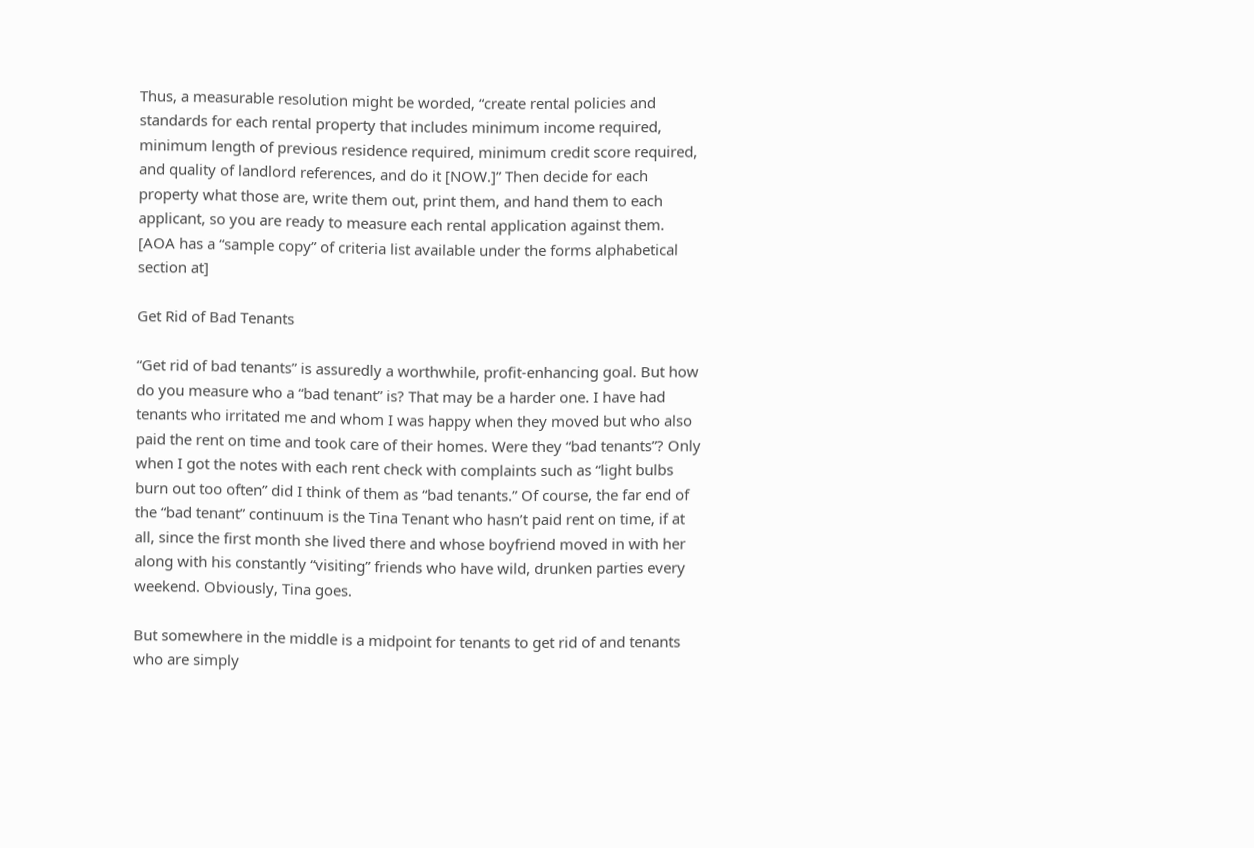Thus, a measurable resolution might be worded, “create rental policies and standards for each rental property that includes minimum income required, minimum length of previous residence required, minimum credit score required, and quality of landlord references, and do it [NOW.]” Then decide for each property what those are, write them out, print them, and hand them to each applicant, so you are ready to measure each rental application against them. [AOA has a “sample copy” of criteria list available under the forms alphabetical section at]

Get Rid of Bad Tenants

“Get rid of bad tenants” is assuredly a worthwhile, profit-enhancing goal. But how do you measure who a “bad tenant” is? That may be a harder one. I have had tenants who irritated me and whom I was happy when they moved but who also paid the rent on time and took care of their homes. Were they “bad tenants”? Only when I got the notes with each rent check with complaints such as “light bulbs burn out too often” did I think of them as “bad tenants.” Of course, the far end of the “bad tenant” continuum is the Tina Tenant who hasn’t paid rent on time, if at all, since the first month she lived there and whose boyfriend moved in with her along with his constantly “visiting” friends who have wild, drunken parties every weekend. Obviously, Tina goes.

But somewhere in the middle is a midpoint for tenants to get rid of and tenants who are simply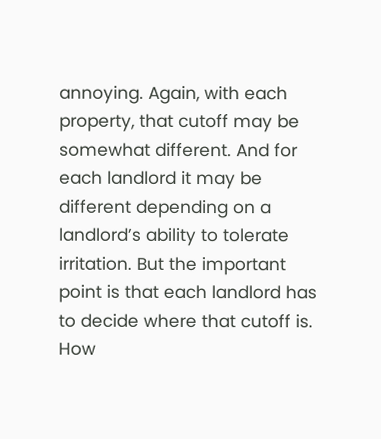annoying. Again, with each property, that cutoff may be somewhat different. And for each landlord it may be different depending on a landlord’s ability to tolerate irritation. But the important point is that each landlord has to decide where that cutoff is. How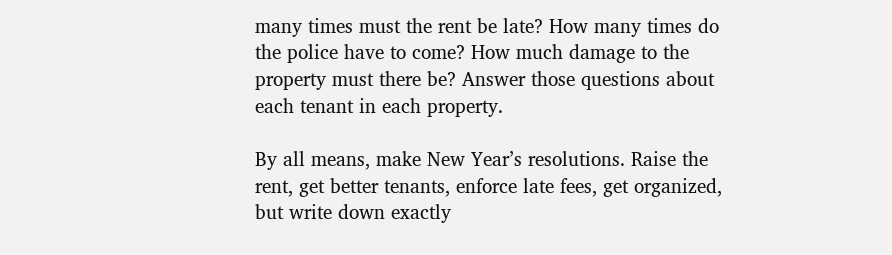many times must the rent be late? How many times do the police have to come? How much damage to the property must there be? Answer those questions about each tenant in each property.

By all means, make New Year’s resolutions. Raise the rent, get better tenants, enforce late fees, get organized, but write down exactly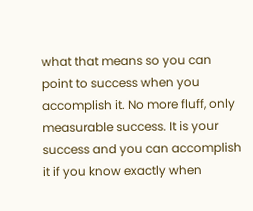what that means so you can point to success when you accomplish it. No more fluff, only measurable success. It is your success and you can accomplish it if you know exactly when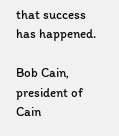that success has happened.

Bob Cain, president of Cain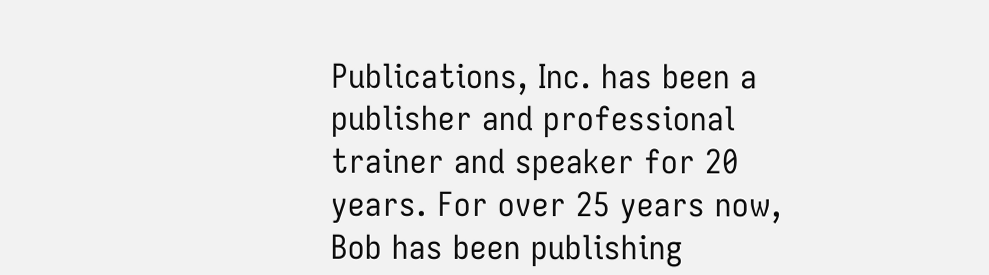Publications, Inc. has been a publisher and professional trainer and speaker for 20 years. For over 25 years now, Bob has been publishing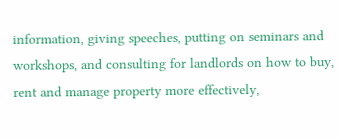information, giving speeches, putting on seminars and workshops, and consulting for landlords on how to buy, rent and manage property more effectively,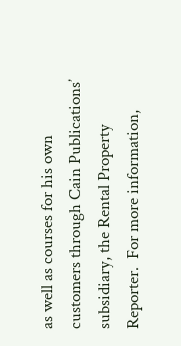as well as courses for his own customers through Cain Publications’ subsidiary, the Rental Property Reporter.  For more information,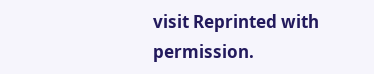visit Reprinted with permission.